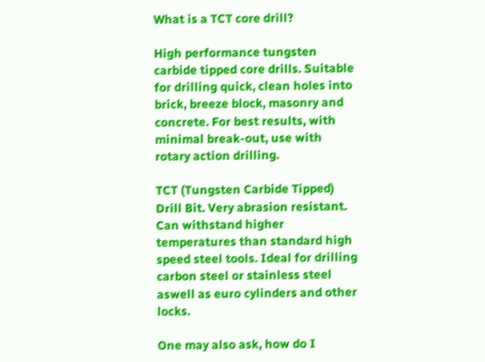What is a TCT core drill?

High performance tungsten carbide tipped core drills. Suitable for drilling quick, clean holes into brick, breeze block, masonry and concrete. For best results, with minimal break-out, use with rotary action drilling.

TCT (Tungsten Carbide Tipped) Drill Bit. Very abrasion resistant. Can withstand higher temperatures than standard high speed steel tools. Ideal for drilling carbon steel or stainless steel aswell as euro cylinders and other locks.

One may also ask, how do I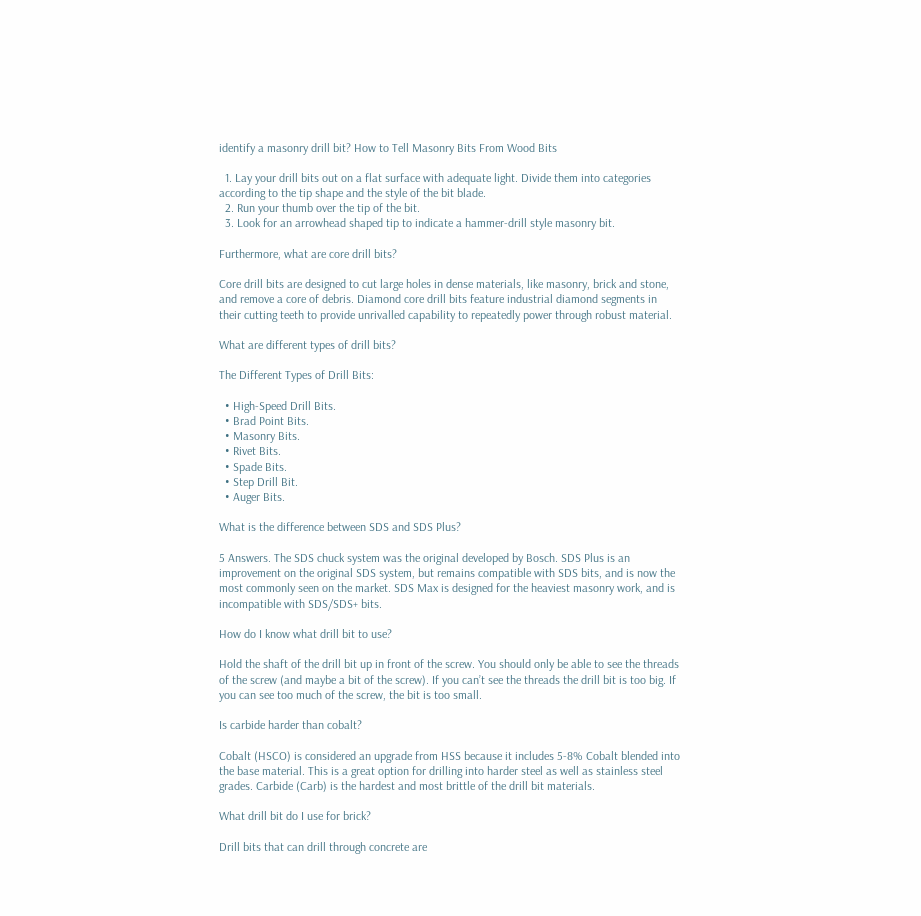identify a masonry drill bit? How to Tell Masonry Bits From Wood Bits

  1. Lay your drill bits out on a flat surface with adequate light. Divide them into categories according to the tip shape and the style of the bit blade.
  2. Run your thumb over the tip of the bit.
  3. Look for an arrowhead shaped tip to indicate a hammer-drill style masonry bit.

Furthermore, what are core drill bits?

Core drill bits are designed to cut large holes in dense materials, like masonry, brick and stone, and remove a core of debris. Diamond core drill bits feature industrial diamond segments in their cutting teeth to provide unrivalled capability to repeatedly power through robust material.

What are different types of drill bits?

The Different Types of Drill Bits:

  • High-Speed Drill Bits.
  • Brad Point Bits.
  • Masonry Bits.
  • Rivet Bits.
  • Spade Bits.
  • Step Drill Bit.
  • Auger Bits.

What is the difference between SDS and SDS Plus?

5 Answers. The SDS chuck system was the original developed by Bosch. SDS Plus is an improvement on the original SDS system, but remains compatible with SDS bits, and is now the most commonly seen on the market. SDS Max is designed for the heaviest masonry work, and is incompatible with SDS/SDS+ bits.

How do I know what drill bit to use?

Hold the shaft of the drill bit up in front of the screw. You should only be able to see the threads of the screw (and maybe a bit of the screw). If you can’t see the threads the drill bit is too big. If you can see too much of the screw, the bit is too small.

Is carbide harder than cobalt?

Cobalt (HSCO) is considered an upgrade from HSS because it includes 5-8% Cobalt blended into the base material. This is a great option for drilling into harder steel as well as stainless steel grades. Carbide (Carb) is the hardest and most brittle of the drill bit materials.

What drill bit do I use for brick?

Drill bits that can drill through concrete are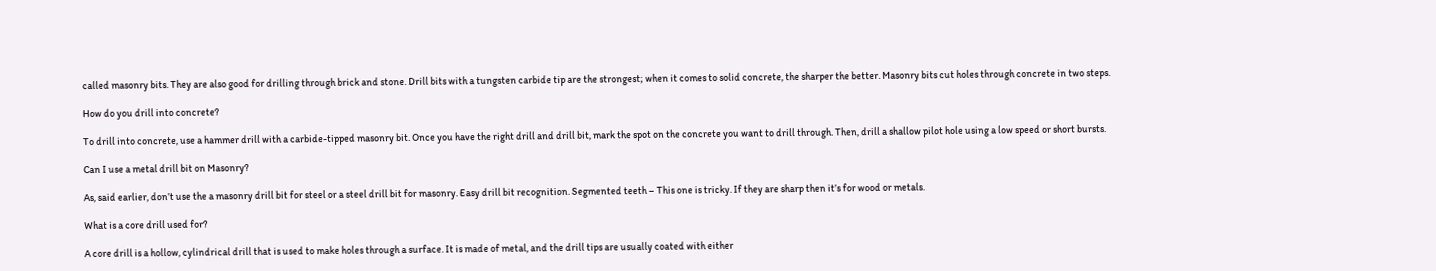called masonry bits. They are also good for drilling through brick and stone. Drill bits with a tungsten carbide tip are the strongest; when it comes to solid concrete, the sharper the better. Masonry bits cut holes through concrete in two steps.

How do you drill into concrete?

To drill into concrete, use a hammer drill with a carbide-tipped masonry bit. Once you have the right drill and drill bit, mark the spot on the concrete you want to drill through. Then, drill a shallow pilot hole using a low speed or short bursts.

Can I use a metal drill bit on Masonry?

As, said earlier, don’t use the a masonry drill bit for steel or a steel drill bit for masonry. Easy drill bit recognition. Segmented teeth – This one is tricky. If they are sharp then it’s for wood or metals.

What is a core drill used for?

A core drill is a hollow, cylindrical drill that is used to make holes through a surface. It is made of metal, and the drill tips are usually coated with either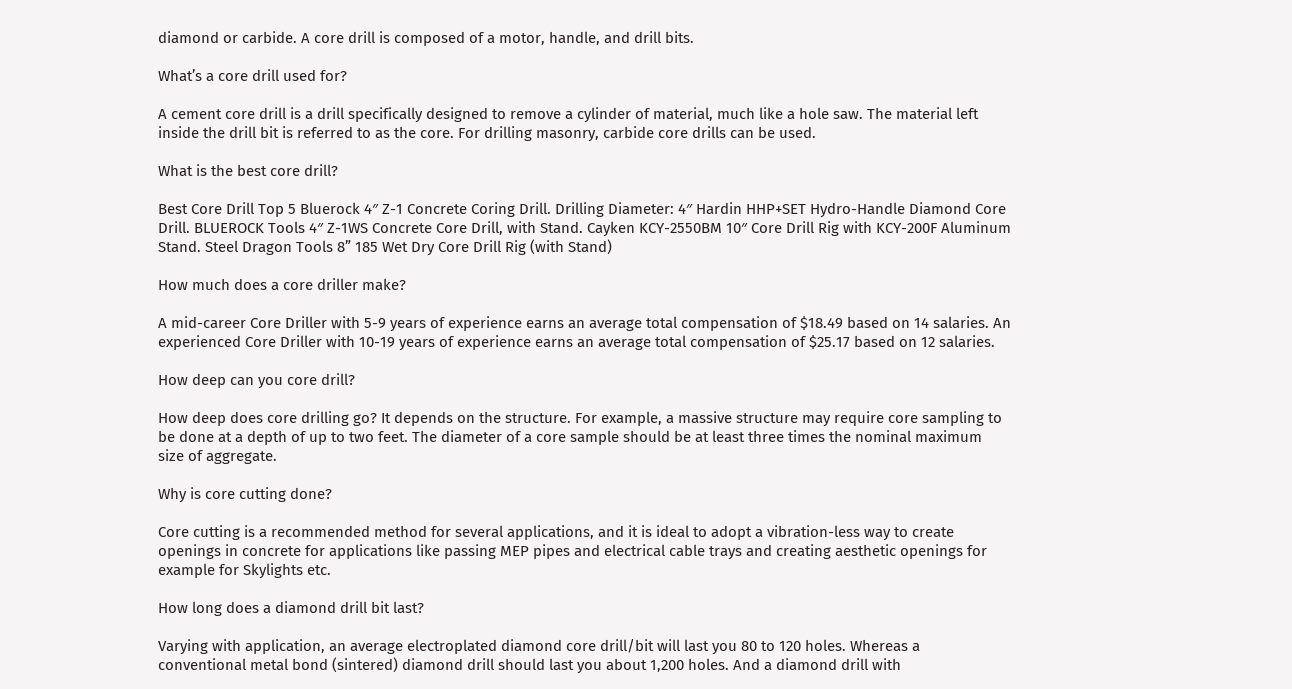diamond or carbide. A core drill is composed of a motor, handle, and drill bits.

What’s a core drill used for?

A cement core drill is a drill specifically designed to remove a cylinder of material, much like a hole saw. The material left inside the drill bit is referred to as the core. For drilling masonry, carbide core drills can be used.

What is the best core drill?

Best Core Drill Top 5 Bluerock 4″ Z-1 Concrete Coring Drill. Drilling Diameter: 4″ Hardin HHP+SET Hydro-Handle Diamond Core Drill. BLUEROCK Tools 4″ Z-1WS Concrete Core Drill, with Stand. Cayken KCY-2550BM 10″ Core Drill Rig with KCY-200F Aluminum Stand. Steel Dragon Tools 8” 185 Wet Dry Core Drill Rig (with Stand)

How much does a core driller make?

A mid-career Core Driller with 5-9 years of experience earns an average total compensation of $18.49 based on 14 salaries. An experienced Core Driller with 10-19 years of experience earns an average total compensation of $25.17 based on 12 salaries.

How deep can you core drill?

How deep does core drilling go? It depends on the structure. For example, a massive structure may require core sampling to be done at a depth of up to two feet. The diameter of a core sample should be at least three times the nominal maximum size of aggregate.

Why is core cutting done?

Core cutting is a recommended method for several applications, and it is ideal to adopt a vibration-less way to create openings in concrete for applications like passing MEP pipes and electrical cable trays and creating aesthetic openings for example for Skylights etc.

How long does a diamond drill bit last?

Varying with application, an average electroplated diamond core drill/bit will last you 80 to 120 holes. Whereas a conventional metal bond (sintered) diamond drill should last you about 1,200 holes. And a diamond drill with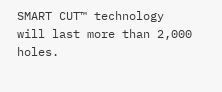SMART CUT™ technology will last more than 2,000 holes.